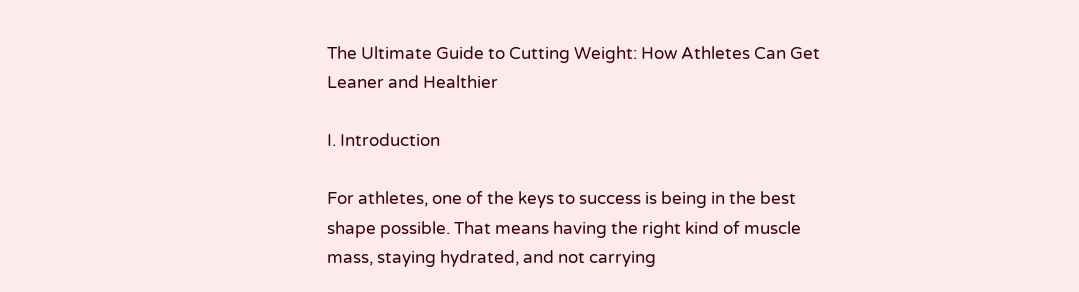The Ultimate Guide to Cutting Weight: How Athletes Can Get Leaner and Healthier

I. Introduction

For athletes, one of the keys to success is being in the best shape possible. That means having the right kind of muscle mass, staying hydrated, and not carrying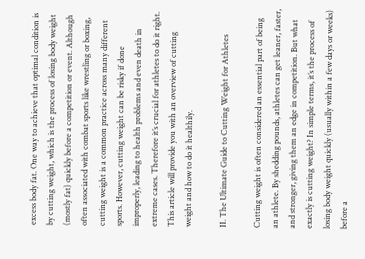excess body fat. One way to achieve that optimal condition is by cutting weight, which is the process of losing body weight (mostly fat) quickly before a competition or event. Although often associated with combat sports like wrestling or boxing, cutting weight is a common practice across many different sports. However, cutting weight can be risky if done improperly, leading to health problems and even death in extreme cases. Therefore it’s crucial for athletes to do it right. This article will provide you with an overview of cutting weight and how to do it healthily.

II. The Ultimate Guide to Cutting Weight for Athletes

Cutting weight is often considered an essential part of being an athlete. By shedding pounds, athletes can get leaner, faster, and stronger, giving them an edge in competition. But what exactly is cutting weight? In simple terms, it’s the process of losing body weight quickly (usually within a few days or weeks) before a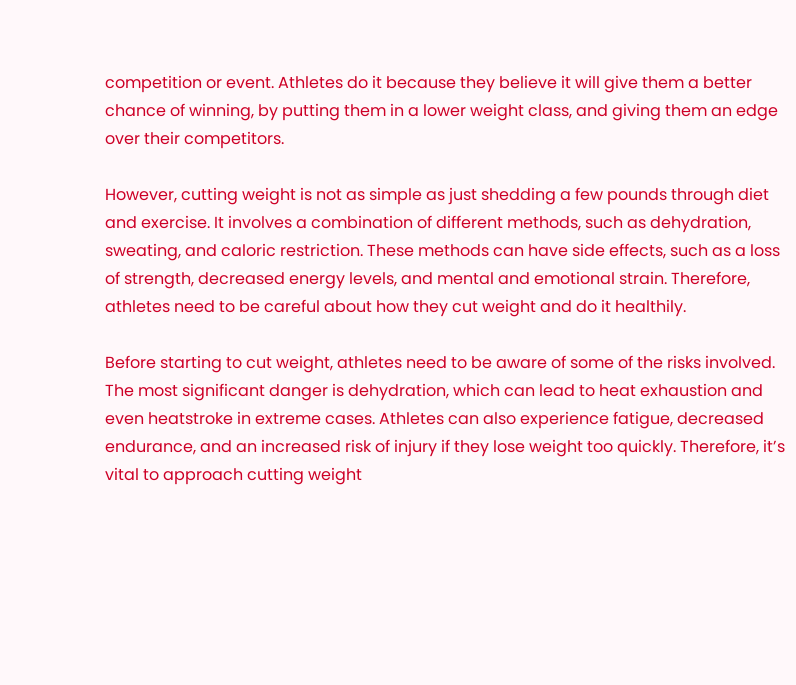competition or event. Athletes do it because they believe it will give them a better chance of winning, by putting them in a lower weight class, and giving them an edge over their competitors.

However, cutting weight is not as simple as just shedding a few pounds through diet and exercise. It involves a combination of different methods, such as dehydration, sweating, and caloric restriction. These methods can have side effects, such as a loss of strength, decreased energy levels, and mental and emotional strain. Therefore, athletes need to be careful about how they cut weight and do it healthily.

Before starting to cut weight, athletes need to be aware of some of the risks involved. The most significant danger is dehydration, which can lead to heat exhaustion and even heatstroke in extreme cases. Athletes can also experience fatigue, decreased endurance, and an increased risk of injury if they lose weight too quickly. Therefore, it’s vital to approach cutting weight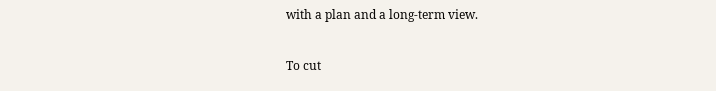with a plan and a long-term view.

To cut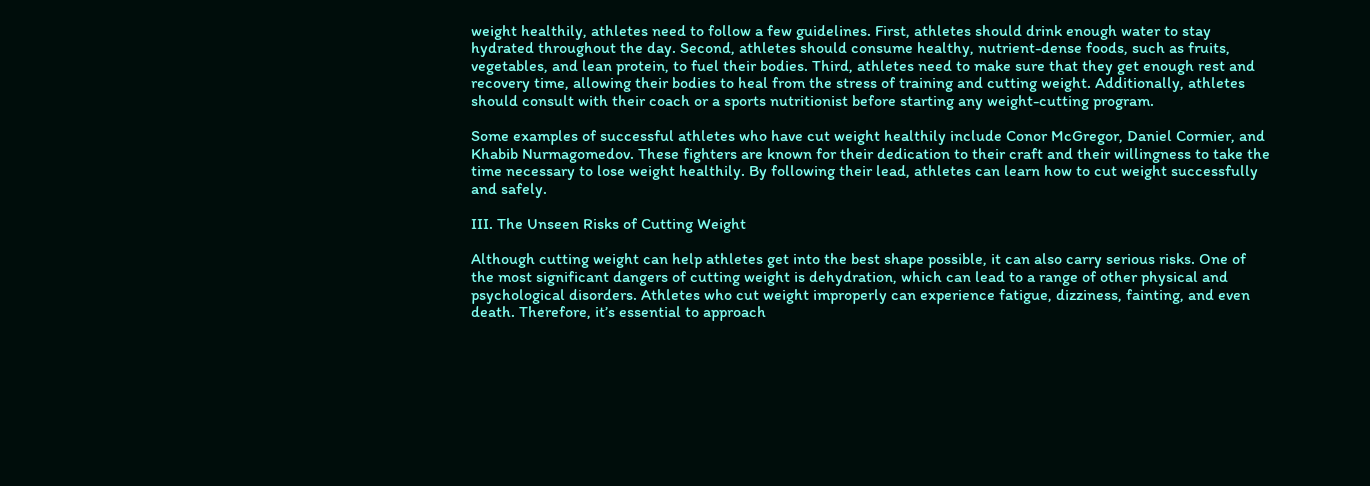weight healthily, athletes need to follow a few guidelines. First, athletes should drink enough water to stay hydrated throughout the day. Second, athletes should consume healthy, nutrient-dense foods, such as fruits, vegetables, and lean protein, to fuel their bodies. Third, athletes need to make sure that they get enough rest and recovery time, allowing their bodies to heal from the stress of training and cutting weight. Additionally, athletes should consult with their coach or a sports nutritionist before starting any weight-cutting program.

Some examples of successful athletes who have cut weight healthily include Conor McGregor, Daniel Cormier, and Khabib Nurmagomedov. These fighters are known for their dedication to their craft and their willingness to take the time necessary to lose weight healthily. By following their lead, athletes can learn how to cut weight successfully and safely.

III. The Unseen Risks of Cutting Weight

Although cutting weight can help athletes get into the best shape possible, it can also carry serious risks. One of the most significant dangers of cutting weight is dehydration, which can lead to a range of other physical and psychological disorders. Athletes who cut weight improperly can experience fatigue, dizziness, fainting, and even death. Therefore, it’s essential to approach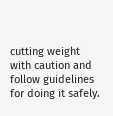cutting weight with caution and follow guidelines for doing it safely.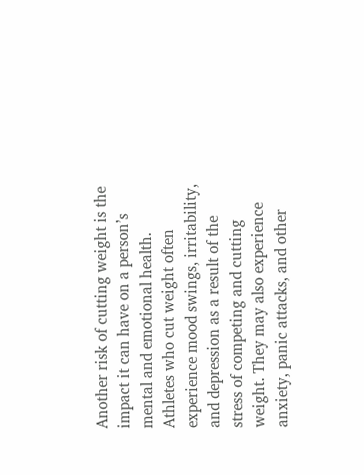Another risk of cutting weight is the impact it can have on a person’s mental and emotional health. Athletes who cut weight often experience mood swings, irritability, and depression as a result of the stress of competing and cutting weight. They may also experience anxiety, panic attacks, and other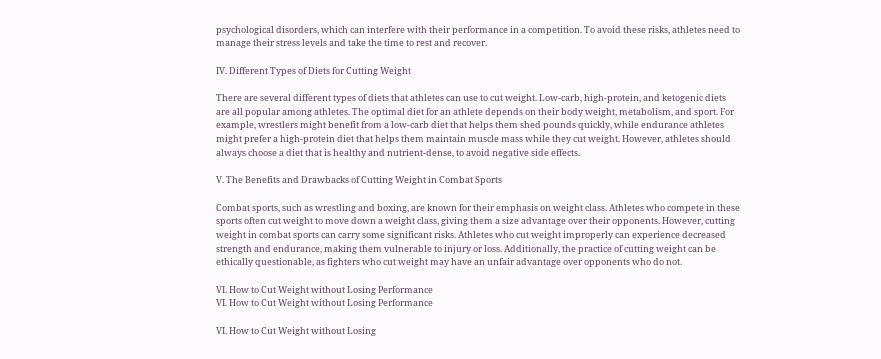psychological disorders, which can interfere with their performance in a competition. To avoid these risks, athletes need to manage their stress levels and take the time to rest and recover.

IV. Different Types of Diets for Cutting Weight

There are several different types of diets that athletes can use to cut weight. Low-carb, high-protein, and ketogenic diets are all popular among athletes. The optimal diet for an athlete depends on their body weight, metabolism, and sport. For example, wrestlers might benefit from a low-carb diet that helps them shed pounds quickly, while endurance athletes might prefer a high-protein diet that helps them maintain muscle mass while they cut weight. However, athletes should always choose a diet that is healthy and nutrient-dense, to avoid negative side effects.

V. The Benefits and Drawbacks of Cutting Weight in Combat Sports

Combat sports, such as wrestling and boxing, are known for their emphasis on weight class. Athletes who compete in these sports often cut weight to move down a weight class, giving them a size advantage over their opponents. However, cutting weight in combat sports can carry some significant risks. Athletes who cut weight improperly can experience decreased strength and endurance, making them vulnerable to injury or loss. Additionally, the practice of cutting weight can be ethically questionable, as fighters who cut weight may have an unfair advantage over opponents who do not.

VI. How to Cut Weight without Losing Performance
VI. How to Cut Weight without Losing Performance

VI. How to Cut Weight without Losing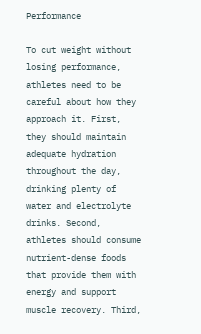Performance

To cut weight without losing performance, athletes need to be careful about how they approach it. First, they should maintain adequate hydration throughout the day, drinking plenty of water and electrolyte drinks. Second, athletes should consume nutrient-dense foods that provide them with energy and support muscle recovery. Third,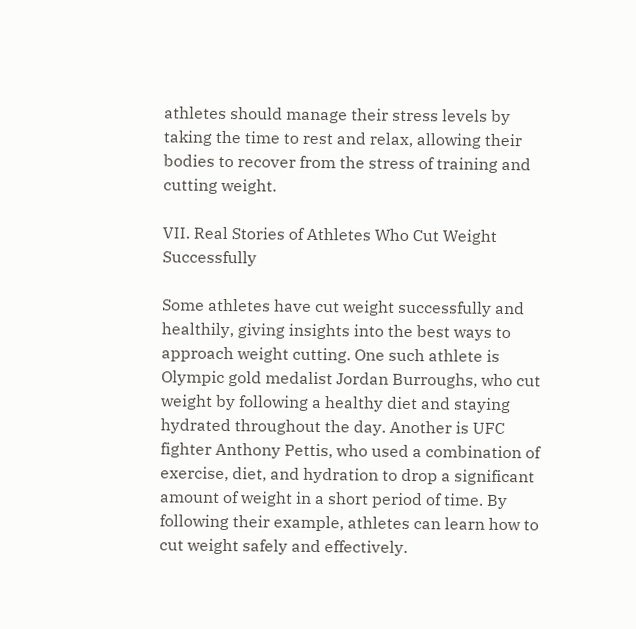athletes should manage their stress levels by taking the time to rest and relax, allowing their bodies to recover from the stress of training and cutting weight.

VII. Real Stories of Athletes Who Cut Weight Successfully

Some athletes have cut weight successfully and healthily, giving insights into the best ways to approach weight cutting. One such athlete is Olympic gold medalist Jordan Burroughs, who cut weight by following a healthy diet and staying hydrated throughout the day. Another is UFC fighter Anthony Pettis, who used a combination of exercise, diet, and hydration to drop a significant amount of weight in a short period of time. By following their example, athletes can learn how to cut weight safely and effectively.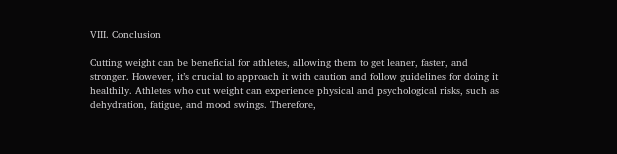VIII. Conclusion

Cutting weight can be beneficial for athletes, allowing them to get leaner, faster, and stronger. However, it’s crucial to approach it with caution and follow guidelines for doing it healthily. Athletes who cut weight can experience physical and psychological risks, such as dehydration, fatigue, and mood swings. Therefore,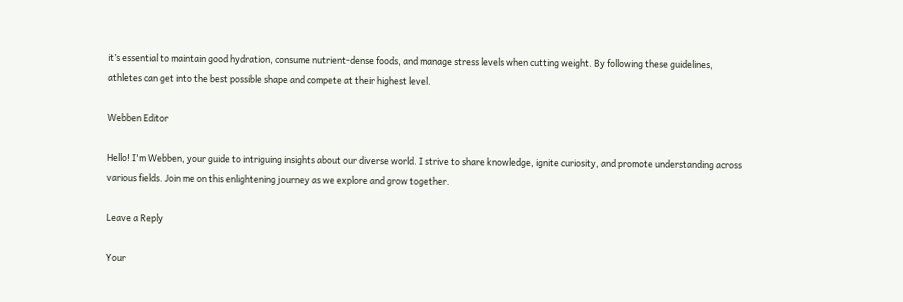it’s essential to maintain good hydration, consume nutrient-dense foods, and manage stress levels when cutting weight. By following these guidelines, athletes can get into the best possible shape and compete at their highest level.

Webben Editor

Hello! I'm Webben, your guide to intriguing insights about our diverse world. I strive to share knowledge, ignite curiosity, and promote understanding across various fields. Join me on this enlightening journey as we explore and grow together.

Leave a Reply

Your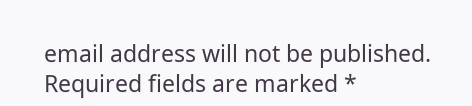email address will not be published. Required fields are marked *